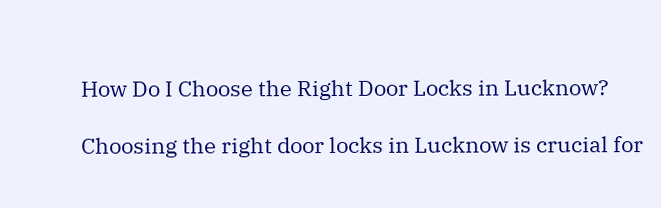How Do I Choose the Right Door Locks in Lucknow?

Choosing the right door locks in Lucknow is crucial for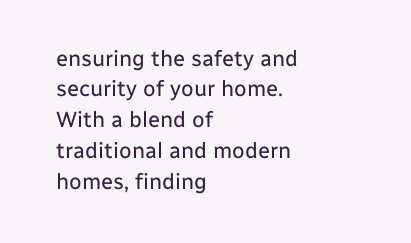ensuring the safety and security of your home. With a blend of traditional and modern homes, finding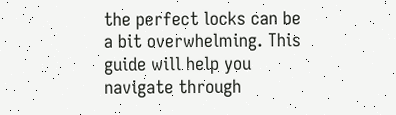the perfect locks can be a bit overwhelming. This guide will help you navigate through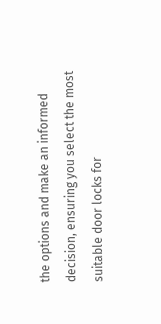the options and make an informed decision, ensuring you select the most suitable door locks for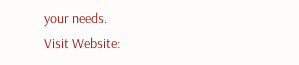your needs.
Visit Website: